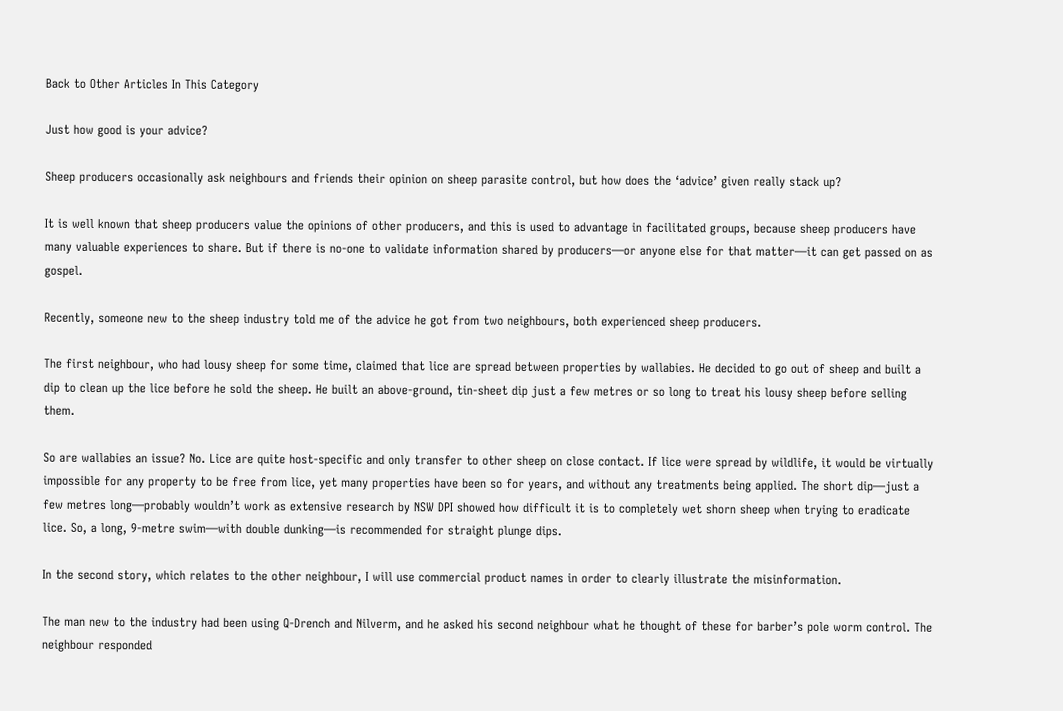Back to Other Articles In This Category

Just how good is your advice?

Sheep producers occasionally ask neighbours and friends their opinion on sheep parasite control, but how does the ‘advice’ given really stack up?

It is well known that sheep producers value the opinions of other producers, and this is used to advantage in facilitated groups, because sheep producers have many valuable experiences to share. But if there is no-one to validate information shared by producers—or anyone else for that matter—it can get passed on as gospel.

Recently, someone new to the sheep industry told me of the advice he got from two neighbours, both experienced sheep producers.

The first neighbour, who had lousy sheep for some time, claimed that lice are spread between properties by wallabies. He decided to go out of sheep and built a dip to clean up the lice before he sold the sheep. He built an above-ground, tin-sheet dip just a few metres or so long to treat his lousy sheep before selling them.

So are wallabies an issue? No. Lice are quite host-specific and only transfer to other sheep on close contact. If lice were spread by wildlife, it would be virtually impossible for any property to be free from lice, yet many properties have been so for years, and without any treatments being applied. The short dip—just a few metres long—probably wouldn’t work as extensive research by NSW DPI showed how difficult it is to completely wet shorn sheep when trying to eradicate lice. So, a long, 9-metre swim—with double dunking—is recommended for straight plunge dips.

In the second story, which relates to the other neighbour, I will use commercial product names in order to clearly illustrate the misinformation.

The man new to the industry had been using Q-Drench and Nilverm, and he asked his second neighbour what he thought of these for barber’s pole worm control. The neighbour responded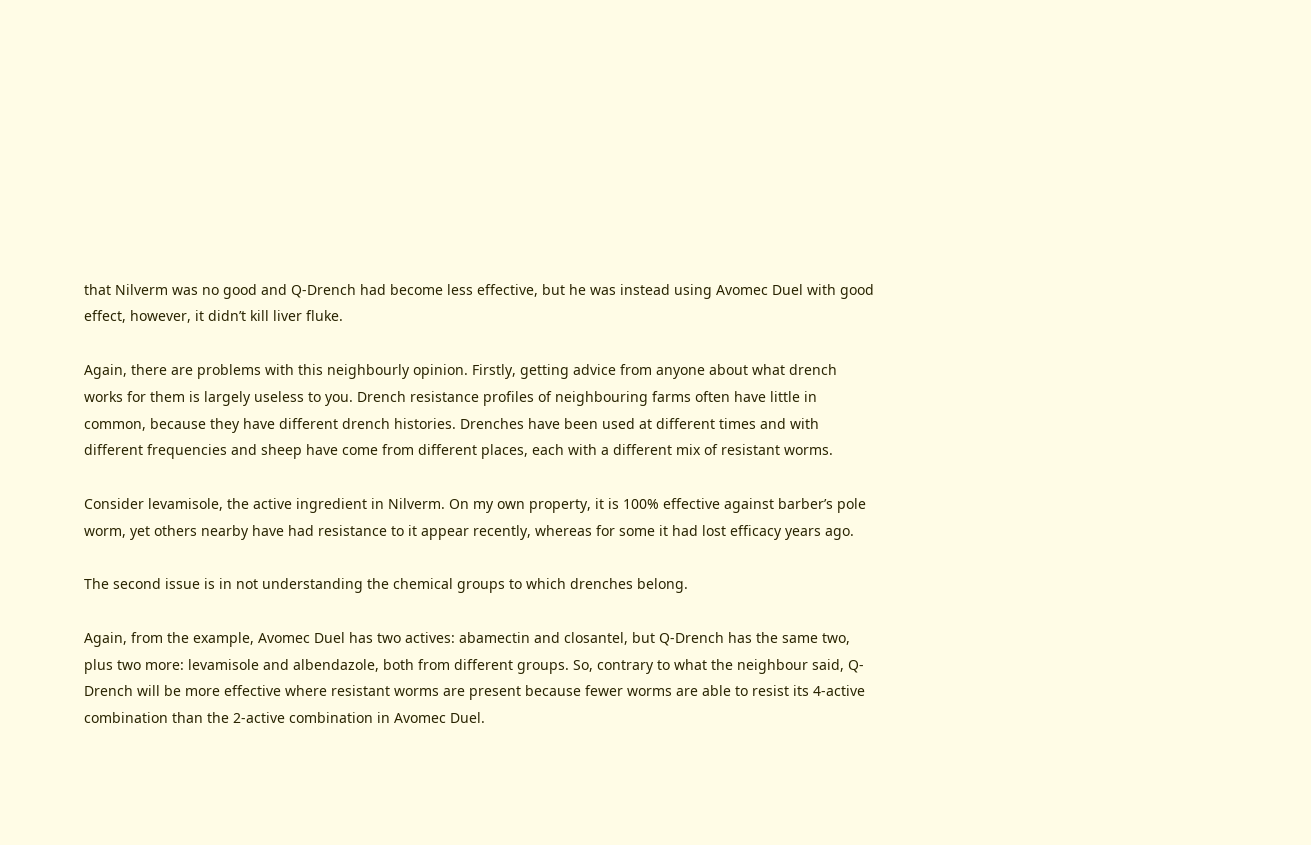that Nilverm was no good and Q-Drench had become less effective, but he was instead using Avomec Duel with good effect, however, it didn’t kill liver fluke.

Again, there are problems with this neighbourly opinion. Firstly, getting advice from anyone about what drench works for them is largely useless to you. Drench resistance profiles of neighbouring farms often have little in common, because they have different drench histories. Drenches have been used at different times and with different frequencies and sheep have come from different places, each with a different mix of resistant worms.

Consider levamisole, the active ingredient in Nilverm. On my own property, it is 100% effective against barber’s pole worm, yet others nearby have had resistance to it appear recently, whereas for some it had lost efficacy years ago.

The second issue is in not understanding the chemical groups to which drenches belong.

Again, from the example, Avomec Duel has two actives: abamectin and closantel, but Q-Drench has the same two, plus two more: levamisole and albendazole, both from different groups. So, contrary to what the neighbour said, Q-Drench will be more effective where resistant worms are present because fewer worms are able to resist its 4-active combination than the 2-active combination in Avomec Duel.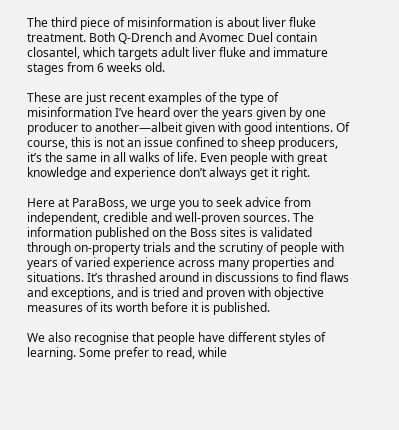The third piece of misinformation is about liver fluke treatment. Both Q-Drench and Avomec Duel contain closantel, which targets adult liver fluke and immature stages from 6 weeks old.

These are just recent examples of the type of misinformation I’ve heard over the years given by one producer to another—albeit given with good intentions. Of course, this is not an issue confined to sheep producers, it’s the same in all walks of life. Even people with great knowledge and experience don’t always get it right.

Here at ParaBoss, we urge you to seek advice from independent, credible and well-proven sources. The information published on the Boss sites is validated through on-property trials and the scrutiny of people with years of varied experience across many properties and situations. It’s thrashed around in discussions to find flaws and exceptions, and is tried and proven with objective measures of its worth before it is published.

We also recognise that people have different styles of learning. Some prefer to read, while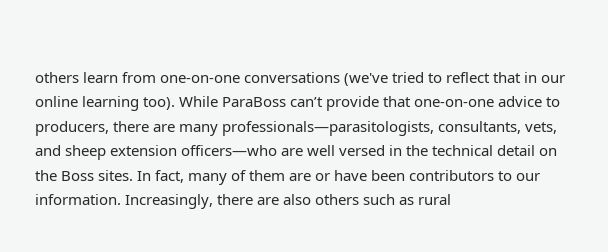others learn from one-on-one conversations (we've tried to reflect that in our online learning too). While ParaBoss can’t provide that one-on-one advice to producers, there are many professionals—parasitologists, consultants, vets, and sheep extension officers—who are well versed in the technical detail on the Boss sites. In fact, many of them are or have been contributors to our information. Increasingly, there are also others such as rural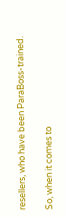resellers, who have been ParaBoss-trained.

So, when it comes to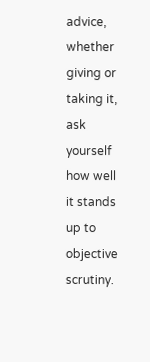advice, whether giving or taking it, ask yourself how well it stands up to objective scrutiny.